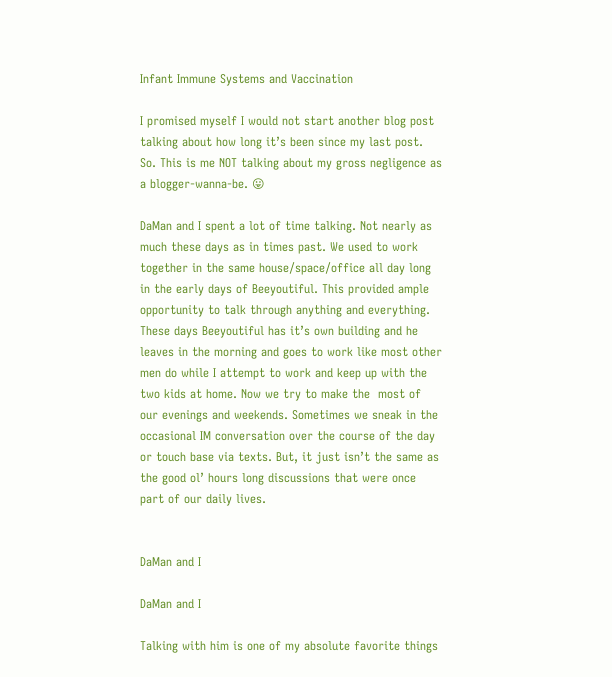Infant Immune Systems and Vaccination

I promised myself I would not start another blog post talking about how long it’s been since my last post. So. This is me NOT talking about my gross negligence as a blogger-wanna-be. 😛

DaMan and I spent a lot of time talking. Not nearly as much these days as in times past. We used to work together in the same house/space/office all day long in the early days of Beeyoutiful. This provided ample opportunity to talk through anything and everything. These days Beeyoutiful has it’s own building and he leaves in the morning and goes to work like most other men do while I attempt to work and keep up with the two kids at home. Now we try to make the  most of our evenings and weekends. Sometimes we sneak in the occasional IM conversation over the course of the day or touch base via texts. But, it just isn’t the same as the good ol’ hours long discussions that were once part of our daily lives.


DaMan and I

DaMan and I

Talking with him is one of my absolute favorite things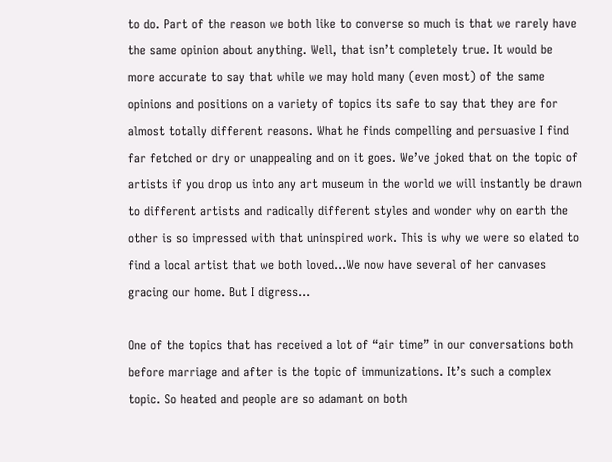to do. Part of the reason we both like to converse so much is that we rarely have the same opinion about anything. Well, that isn’t completely true. It would be more accurate to say that while we may hold many (even most) of the same opinions and positions on a variety of topics its safe to say that they are for almost totally different reasons. What he finds compelling and persuasive I find far fetched or dry or unappealing and on it goes. We’ve joked that on the topic of artists if you drop us into any art museum in the world we will instantly be drawn to different artists and radically different styles and wonder why on earth the other is so impressed with that uninspired work. This is why we were so elated to find a local artist that we both loved…We now have several of her canvases gracing our home. But I digress…

One of the topics that has received a lot of “air time” in our conversations both before marriage and after is the topic of immunizations. It’s such a complex topic. So heated and people are so adamant on both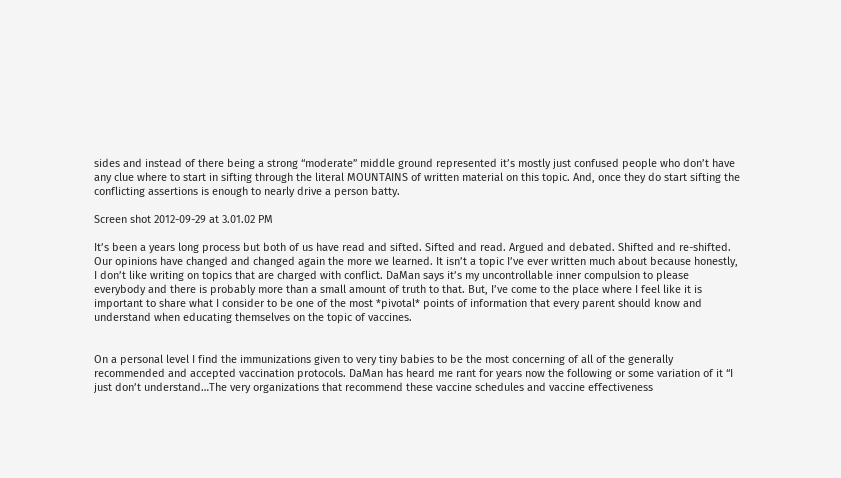sides and instead of there being a strong “moderate” middle ground represented it’s mostly just confused people who don’t have any clue where to start in sifting through the literal MOUNTAINS of written material on this topic. And, once they do start sifting the conflicting assertions is enough to nearly drive a person batty.

Screen shot 2012-09-29 at 3.01.02 PM

It’s been a years long process but both of us have read and sifted. Sifted and read. Argued and debated. Shifted and re-shifted. Our opinions have changed and changed again the more we learned. It isn’t a topic I’ve ever written much about because honestly, I don’t like writing on topics that are charged with conflict. DaMan says it’s my uncontrollable inner compulsion to please everybody and there is probably more than a small amount of truth to that. But, I’ve come to the place where I feel like it is important to share what I consider to be one of the most *pivotal* points of information that every parent should know and understand when educating themselves on the topic of vaccines.


On a personal level I find the immunizations given to very tiny babies to be the most concerning of all of the generally recommended and accepted vaccination protocols. DaMan has heard me rant for years now the following or some variation of it “I just don’t understand…The very organizations that recommend these vaccine schedules and vaccine effectiveness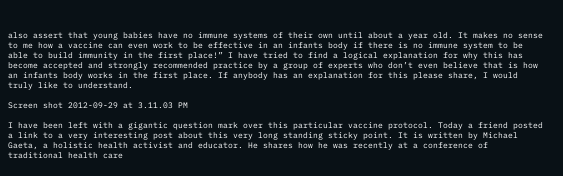also assert that young babies have no immune systems of their own until about a year old. It makes no sense to me how a vaccine can even work to be effective in an infants body if there is no immune system to be able to build immunity in the first place!” I have tried to find a logical explanation for why this has become accepted and strongly recommended practice by a group of experts who don’t even believe that is how an infants body works in the first place. If anybody has an explanation for this please share, I would truly like to understand.

Screen shot 2012-09-29 at 3.11.03 PM

I have been left with a gigantic question mark over this particular vaccine protocol. Today a friend posted a link to a very interesting post about this very long standing sticky point. It is written by Michael Gaeta, a holistic health activist and educator. He shares how he was recently at a conference of traditional health care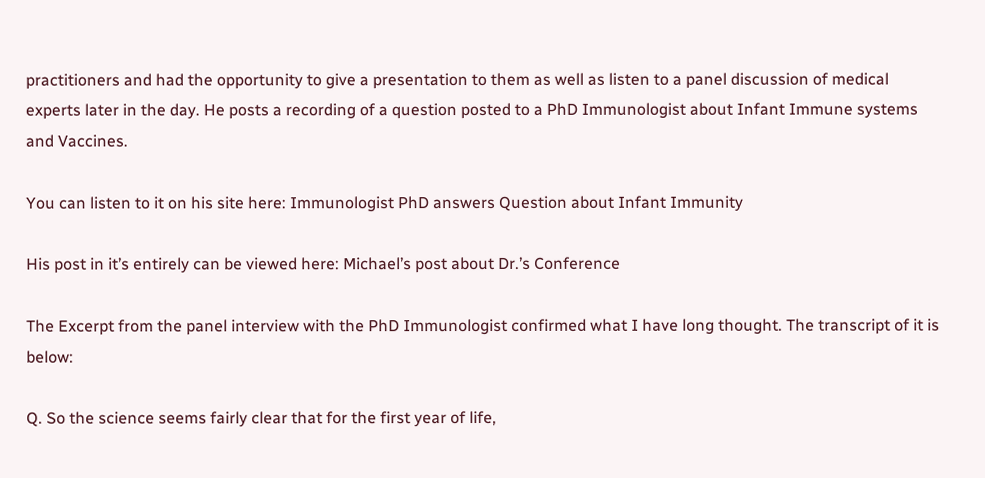practitioners and had the opportunity to give a presentation to them as well as listen to a panel discussion of medical experts later in the day. He posts a recording of a question posted to a PhD Immunologist about Infant Immune systems and Vaccines.

You can listen to it on his site here: Immunologist PhD answers Question about Infant Immunity

His post in it’s entirely can be viewed here: Michael’s post about Dr.’s Conference

The Excerpt from the panel interview with the PhD Immunologist confirmed what I have long thought. The transcript of it is below:

Q. So the science seems fairly clear that for the first year of life,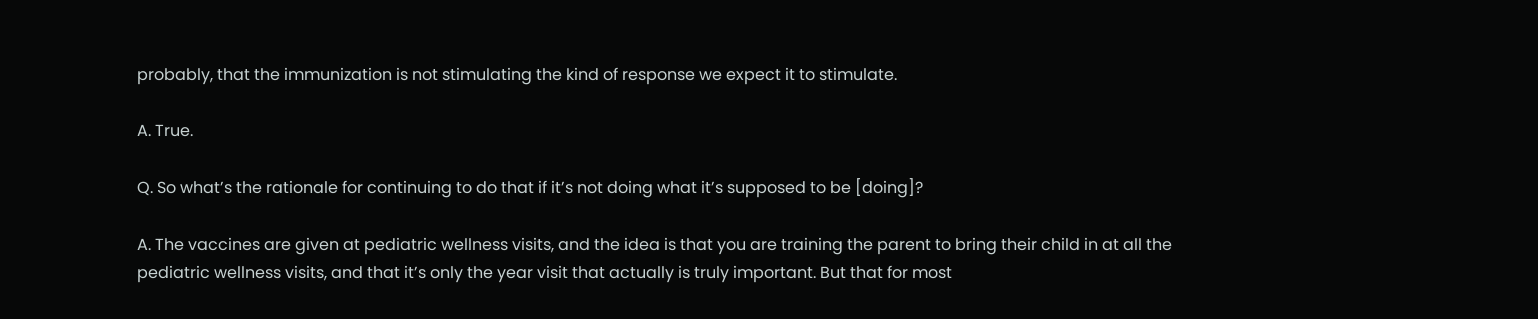probably, that the immunization is not stimulating the kind of response we expect it to stimulate.

A. True.

Q. So what’s the rationale for continuing to do that if it’s not doing what it’s supposed to be [doing]?

A. The vaccines are given at pediatric wellness visits, and the idea is that you are training the parent to bring their child in at all the pediatric wellness visits, and that it’s only the year visit that actually is truly important. But that for most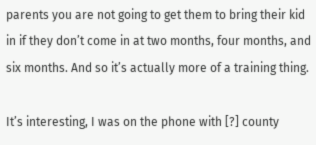parents you are not going to get them to bring their kid in if they don’t come in at two months, four months, and six months. And so it’s actually more of a training thing.

It’s interesting, I was on the phone with [?] county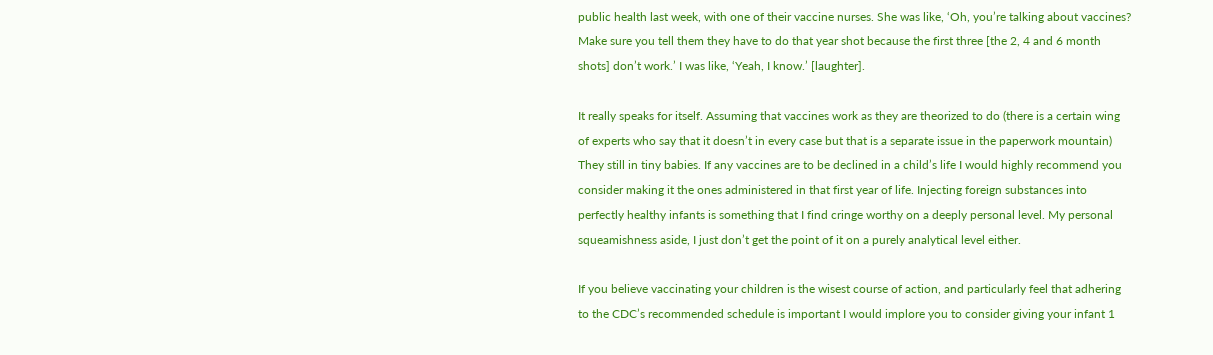public health last week, with one of their vaccine nurses. She was like, ‘Oh, you’re talking about vaccines? Make sure you tell them they have to do that year shot because the first three [the 2, 4 and 6 month shots] don’t work.’ I was like, ‘Yeah, I know.’ [laughter].

It really speaks for itself. Assuming that vaccines work as they are theorized to do (there is a certain wing of experts who say that it doesn’t in every case but that is a separate issue in the paperwork mountain) They still in tiny babies. If any vaccines are to be declined in a child’s life I would highly recommend you consider making it the ones administered in that first year of life. Injecting foreign substances into perfectly healthy infants is something that I find cringe worthy on a deeply personal level. My personal squeamishness aside, I just don’t get the point of it on a purely analytical level either.

If you believe vaccinating your children is the wisest course of action, and particularly feel that adhering to the CDC’s recommended schedule is important I would implore you to consider giving your infant 1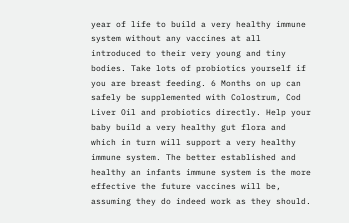year of life to build a very healthy immune system without any vaccines at all introduced to their very young and tiny bodies. Take lots of probiotics yourself if you are breast feeding. 6 Months on up can safely be supplemented with Colostrum, Cod Liver Oil and probiotics directly. Help your baby build a very healthy gut flora and which in turn will support a very healthy immune system. The better established and healthy an infants immune system is the more effective the future vaccines will be, assuming they do indeed work as they should.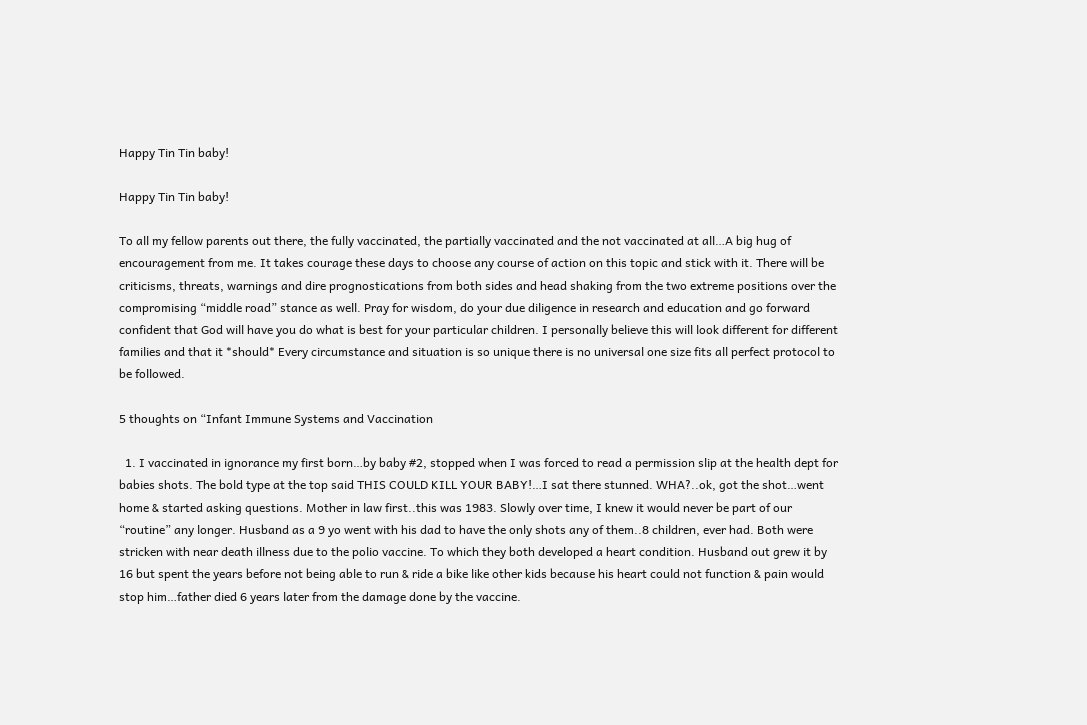Happy Tin Tin baby!

Happy Tin Tin baby!

To all my fellow parents out there, the fully vaccinated, the partially vaccinated and the not vaccinated at all…A big hug of encouragement from me. It takes courage these days to choose any course of action on this topic and stick with it. There will be criticisms, threats, warnings and dire prognostications from both sides and head shaking from the two extreme positions over the compromising “middle road” stance as well. Pray for wisdom, do your due diligence in research and education and go forward confident that God will have you do what is best for your particular children. I personally believe this will look different for different families and that it *should* Every circumstance and situation is so unique there is no universal one size fits all perfect protocol to be followed.

5 thoughts on “Infant Immune Systems and Vaccination

  1. I vaccinated in ignorance my first born…by baby #2, stopped when I was forced to read a permission slip at the health dept for babies shots. The bold type at the top said THIS COULD KILL YOUR BABY!…I sat there stunned. WHA?..ok, got the shot…went home & started asking questions. Mother in law first..this was 1983. Slowly over time, I knew it would never be part of our “routine” any longer. Husband as a 9 yo went with his dad to have the only shots any of them..8 children, ever had. Both were stricken with near death illness due to the polio vaccine. To which they both developed a heart condition. Husband out grew it by 16 but spent the years before not being able to run & ride a bike like other kids because his heart could not function & pain would stop him…father died 6 years later from the damage done by the vaccine.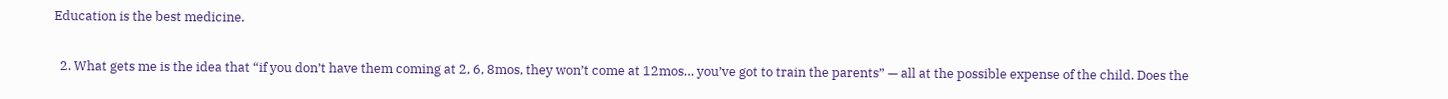Education is the best medicine.

  2. What gets me is the idea that “if you don’t have them coming at 2, 6, 8mos, they won’t come at 12mos… you’ve got to train the parents” — all at the possible expense of the child. Does the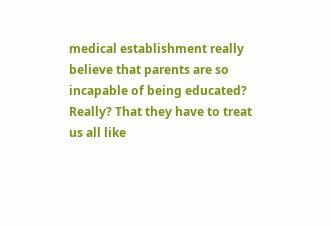medical establishment really believe that parents are so incapable of being educated? Really? That they have to treat us all like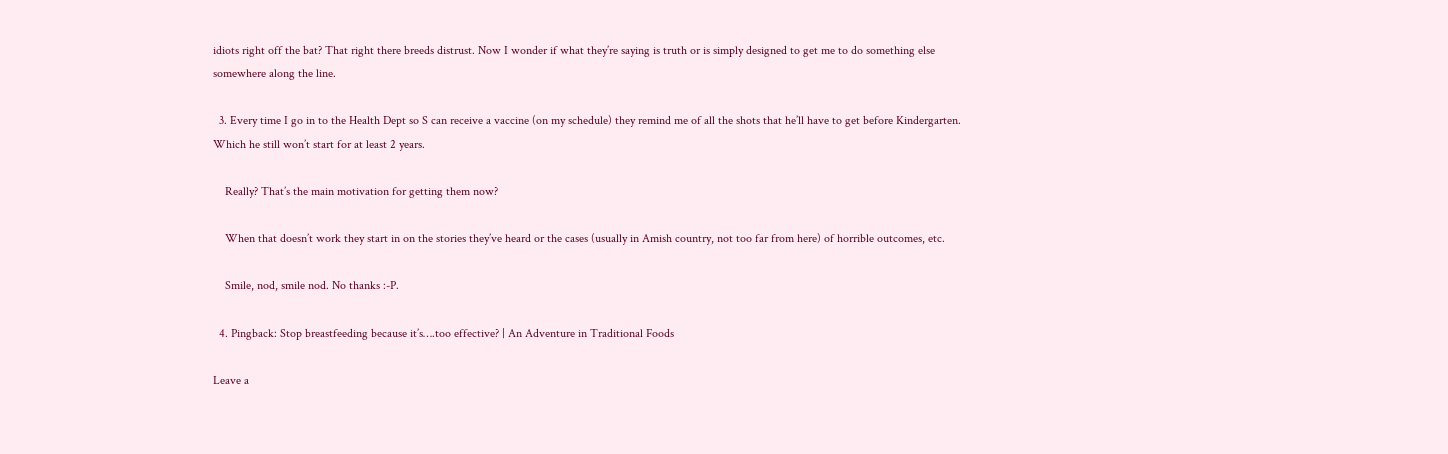idiots right off the bat? That right there breeds distrust. Now I wonder if what they’re saying is truth or is simply designed to get me to do something else somewhere along the line.

  3. Every time I go in to the Health Dept so S can receive a vaccine (on my schedule) they remind me of all the shots that he’ll have to get before Kindergarten. Which he still won’t start for at least 2 years.

    Really? That’s the main motivation for getting them now?

    When that doesn’t work they start in on the stories they’ve heard or the cases (usually in Amish country, not too far from here) of horrible outcomes, etc.

    Smile, nod, smile nod. No thanks :-P.

  4. Pingback: Stop breastfeeding because it’s….too effective? | An Adventure in Traditional Foods

Leave a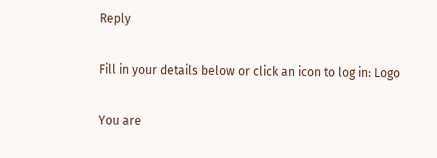Reply

Fill in your details below or click an icon to log in: Logo

You are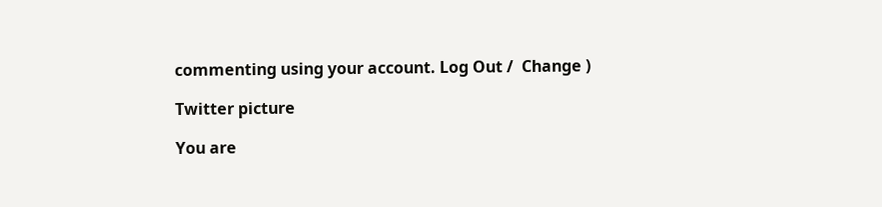commenting using your account. Log Out /  Change )

Twitter picture

You are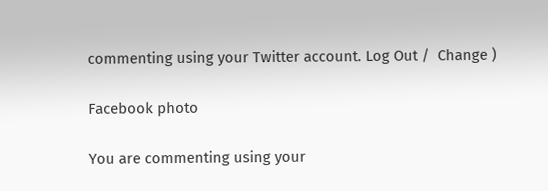commenting using your Twitter account. Log Out /  Change )

Facebook photo

You are commenting using your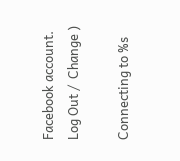Facebook account. Log Out /  Change )

Connecting to %s